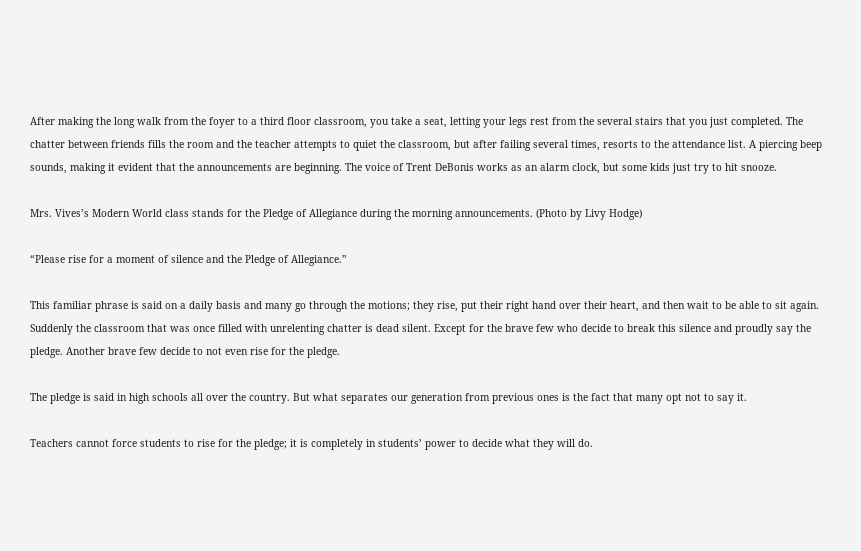After making the long walk from the foyer to a third floor classroom, you take a seat, letting your legs rest from the several stairs that you just completed. The chatter between friends fills the room and the teacher attempts to quiet the classroom, but after failing several times, resorts to the attendance list. A piercing beep sounds, making it evident that the announcements are beginning. The voice of Trent DeBonis works as an alarm clock, but some kids just try to hit snooze.

Mrs. Vives’s Modern World class stands for the Pledge of Allegiance during the morning announcements. (Photo by Livy Hodge)

“Please rise for a moment of silence and the Pledge of Allegiance.”

This familiar phrase is said on a daily basis and many go through the motions; they rise, put their right hand over their heart, and then wait to be able to sit again. Suddenly the classroom that was once filled with unrelenting chatter is dead silent. Except for the brave few who decide to break this silence and proudly say the pledge. Another brave few decide to not even rise for the pledge.

The pledge is said in high schools all over the country. But what separates our generation from previous ones is the fact that many opt not to say it.

Teachers cannot force students to rise for the pledge; it is completely in students’ power to decide what they will do.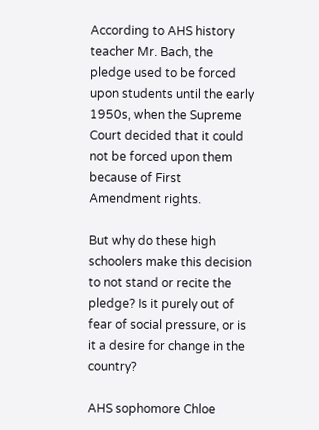According to AHS history teacher Mr. Bach, the pledge used to be forced upon students until the early 1950s, when the Supreme Court decided that it could not be forced upon them because of First Amendment rights.

But why do these high schoolers make this decision to not stand or recite the pledge? Is it purely out of fear of social pressure, or is it a desire for change in the country?

AHS sophomore Chloe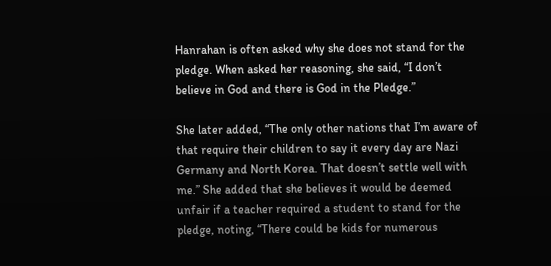Hanrahan is often asked why she does not stand for the pledge. When asked her reasoning, she said, “I don’t believe in God and there is God in the Pledge.”

She later added, “The only other nations that I’m aware of that require their children to say it every day are Nazi Germany and North Korea. That doesn’t settle well with me.” She added that she believes it would be deemed unfair if a teacher required a student to stand for the pledge, noting, “There could be kids for numerous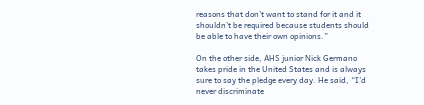reasons that don’t want to stand for it and it shouldn’t be required because students should be able to have their own opinions.”

On the other side, AHS junior Nick Germano takes pride in the United States and is always sure to say the pledge every day. He said, “I’d never discriminate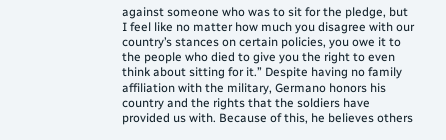against someone who was to sit for the pledge, but I feel like no matter how much you disagree with our country’s stances on certain policies, you owe it to the people who died to give you the right to even think about sitting for it.” Despite having no family affiliation with the military, Germano honors his country and the rights that the soldiers have provided us with. Because of this, he believes others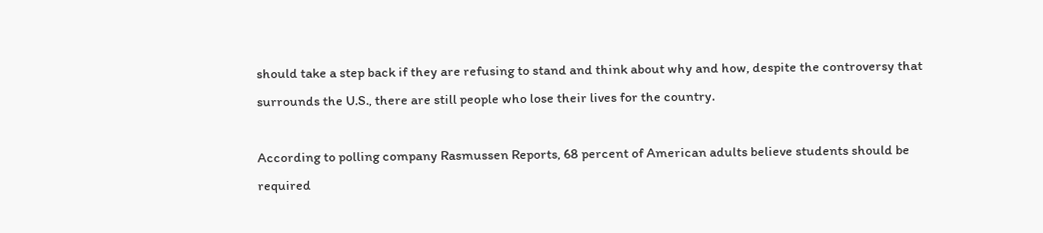should take a step back if they are refusing to stand and think about why and how, despite the controversy that surrounds the U.S., there are still people who lose their lives for the country.

According to polling company Rasmussen Reports, 68 percent of American adults believe students should be required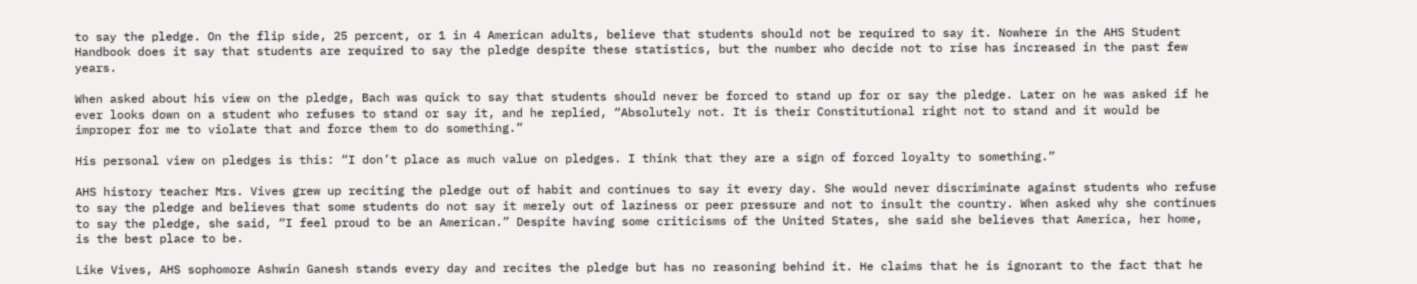to say the pledge. On the flip side, 25 percent, or 1 in 4 American adults, believe that students should not be required to say it. Nowhere in the AHS Student Handbook does it say that students are required to say the pledge despite these statistics, but the number who decide not to rise has increased in the past few years.

When asked about his view on the pledge, Bach was quick to say that students should never be forced to stand up for or say the pledge. Later on he was asked if he ever looks down on a student who refuses to stand or say it, and he replied, “Absolutely not. It is their Constitutional right not to stand and it would be improper for me to violate that and force them to do something.”

His personal view on pledges is this: “I don’t place as much value on pledges. I think that they are a sign of forced loyalty to something.”

AHS history teacher Mrs. Vives grew up reciting the pledge out of habit and continues to say it every day. She would never discriminate against students who refuse to say the pledge and believes that some students do not say it merely out of laziness or peer pressure and not to insult the country. When asked why she continues to say the pledge, she said, “I feel proud to be an American.” Despite having some criticisms of the United States, she said she believes that America, her home, is the best place to be.

Like Vives, AHS sophomore Ashwin Ganesh stands every day and recites the pledge but has no reasoning behind it. He claims that he is ignorant to the fact that he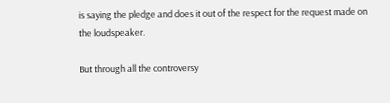is saying the pledge and does it out of the respect for the request made on the loudspeaker.

But through all the controversy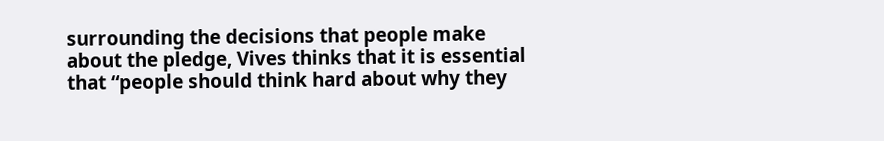surrounding the decisions that people make about the pledge, Vives thinks that it is essential that “people should think hard about why they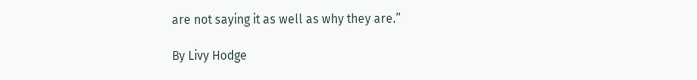are not saying it as well as why they are.”

By Livy Hodge